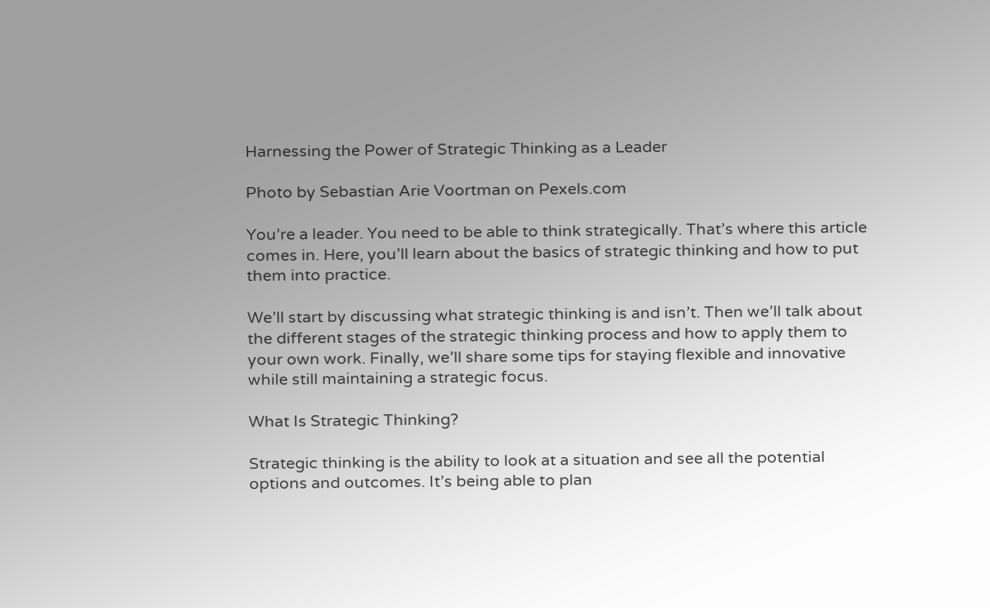Harnessing the Power of Strategic Thinking as a Leader

Photo by Sebastian Arie Voortman on Pexels.com

You’re a leader. You need to be able to think strategically. That’s where this article comes in. Here, you’ll learn about the basics of strategic thinking and how to put them into practice.

We’ll start by discussing what strategic thinking is and isn’t. Then we’ll talk about the different stages of the strategic thinking process and how to apply them to your own work. Finally, we’ll share some tips for staying flexible and innovative while still maintaining a strategic focus.

What Is Strategic Thinking?

Strategic thinking is the ability to look at a situation and see all the potential options and outcomes. It’s being able to plan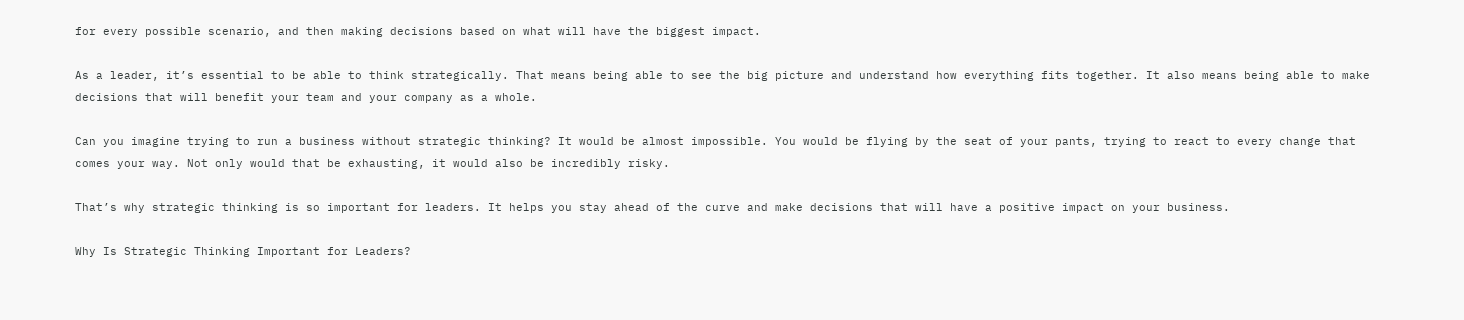for every possible scenario, and then making decisions based on what will have the biggest impact.

As a leader, it’s essential to be able to think strategically. That means being able to see the big picture and understand how everything fits together. It also means being able to make decisions that will benefit your team and your company as a whole.

Can you imagine trying to run a business without strategic thinking? It would be almost impossible. You would be flying by the seat of your pants, trying to react to every change that comes your way. Not only would that be exhausting, it would also be incredibly risky.

That’s why strategic thinking is so important for leaders. It helps you stay ahead of the curve and make decisions that will have a positive impact on your business.

Why Is Strategic Thinking Important for Leaders?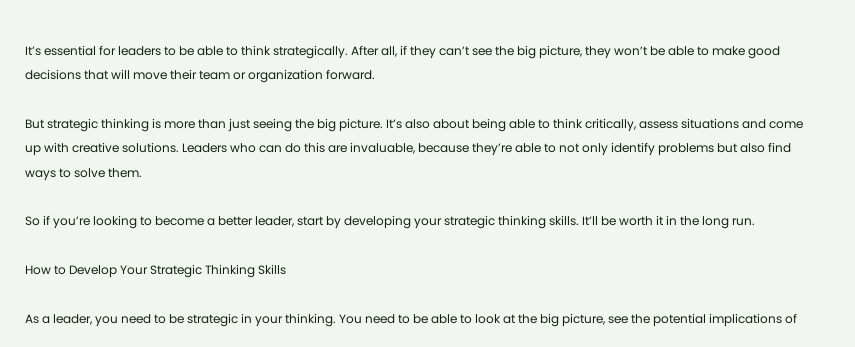It’s essential for leaders to be able to think strategically. After all, if they can’t see the big picture, they won’t be able to make good decisions that will move their team or organization forward.

But strategic thinking is more than just seeing the big picture. It’s also about being able to think critically, assess situations and come up with creative solutions. Leaders who can do this are invaluable, because they’re able to not only identify problems but also find ways to solve them.

So if you’re looking to become a better leader, start by developing your strategic thinking skills. It’ll be worth it in the long run.

How to Develop Your Strategic Thinking Skills

As a leader, you need to be strategic in your thinking. You need to be able to look at the big picture, see the potential implications of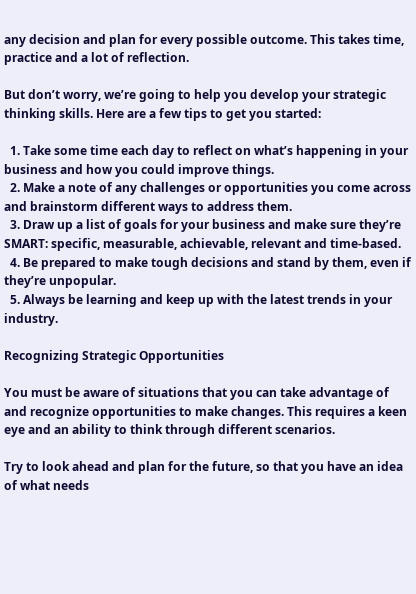any decision and plan for every possible outcome. This takes time, practice and a lot of reflection.

But don’t worry, we’re going to help you develop your strategic thinking skills. Here are a few tips to get you started:

  1. Take some time each day to reflect on what’s happening in your business and how you could improve things.
  2. Make a note of any challenges or opportunities you come across and brainstorm different ways to address them.
  3. Draw up a list of goals for your business and make sure they’re SMART: specific, measurable, achievable, relevant and time-based.
  4. Be prepared to make tough decisions and stand by them, even if they’re unpopular.
  5. Always be learning and keep up with the latest trends in your industry.

Recognizing Strategic Opportunities

You must be aware of situations that you can take advantage of and recognize opportunities to make changes. This requires a keen eye and an ability to think through different scenarios.

Try to look ahead and plan for the future, so that you have an idea of what needs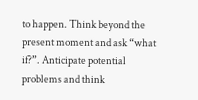to happen. Think beyond the present moment and ask “what if?”. Anticipate potential problems and think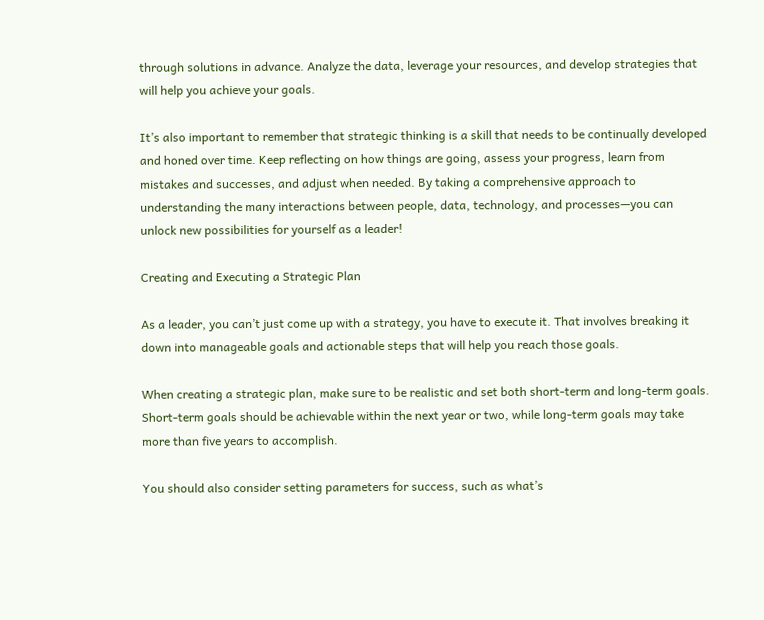through solutions in advance. Analyze the data, leverage your resources, and develop strategies that will help you achieve your goals.

It’s also important to remember that strategic thinking is a skill that needs to be continually developed and honed over time. Keep reflecting on how things are going, assess your progress, learn from mistakes and successes, and adjust when needed. By taking a comprehensive approach to understanding the many interactions between people, data, technology, and processes—you can unlock new possibilities for yourself as a leader!

Creating and Executing a Strategic Plan

As a leader, you can’t just come up with a strategy, you have to execute it. That involves breaking it down into manageable goals and actionable steps that will help you reach those goals.

When creating a strategic plan, make sure to be realistic and set both short-term and long-term goals. Short-term goals should be achievable within the next year or two, while long-term goals may take more than five years to accomplish.

You should also consider setting parameters for success, such as what’s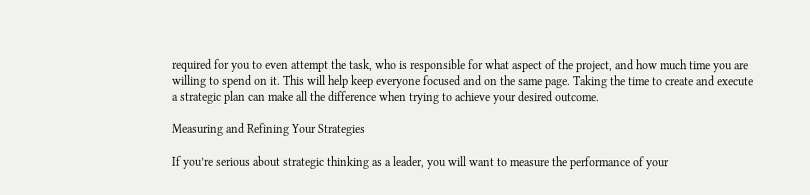required for you to even attempt the task, who is responsible for what aspect of the project, and how much time you are willing to spend on it. This will help keep everyone focused and on the same page. Taking the time to create and execute a strategic plan can make all the difference when trying to achieve your desired outcome.

Measuring and Refining Your Strategies

If you’re serious about strategic thinking as a leader, you will want to measure the performance of your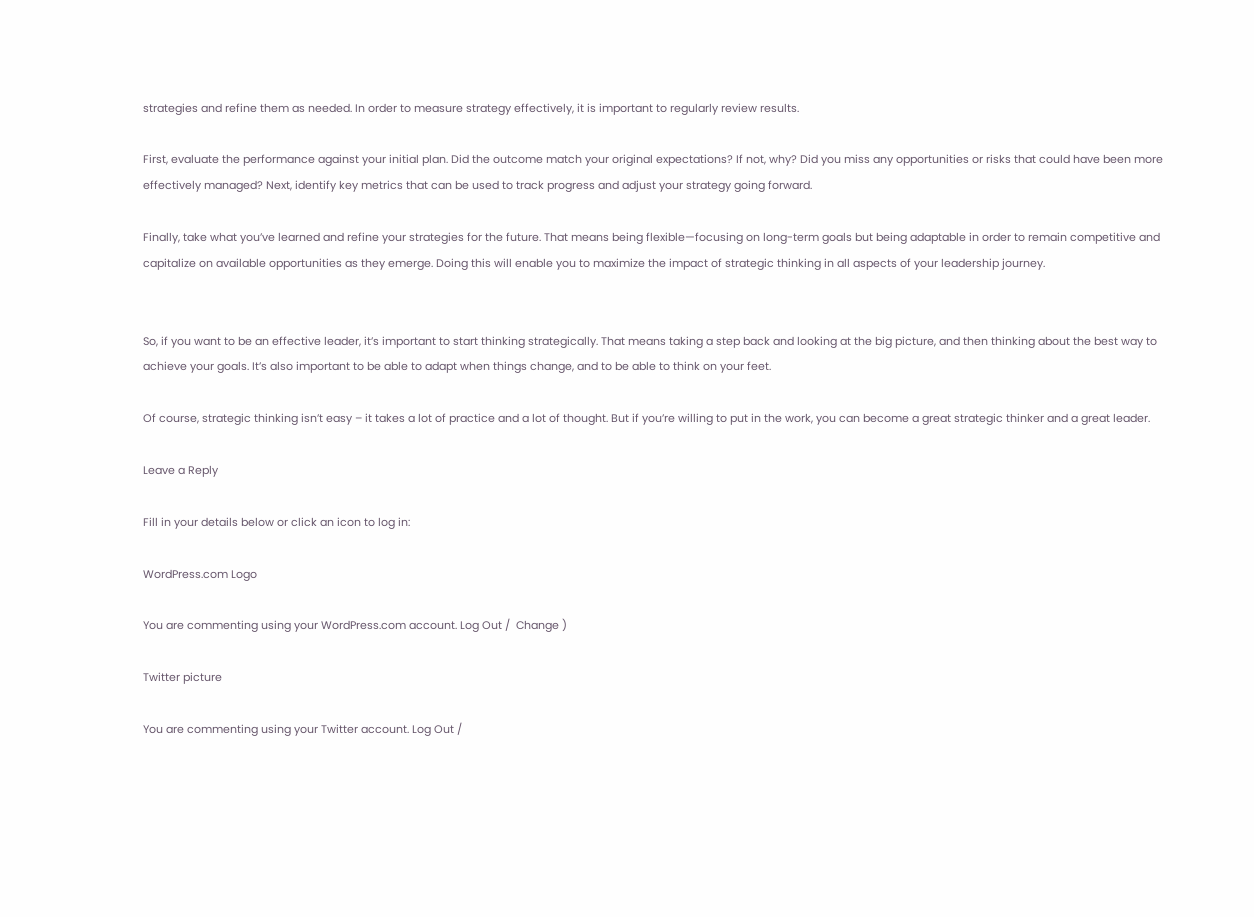strategies and refine them as needed. In order to measure strategy effectively, it is important to regularly review results.

First, evaluate the performance against your initial plan. Did the outcome match your original expectations? If not, why? Did you miss any opportunities or risks that could have been more effectively managed? Next, identify key metrics that can be used to track progress and adjust your strategy going forward.

Finally, take what you’ve learned and refine your strategies for the future. That means being flexible—focusing on long-term goals but being adaptable in order to remain competitive and capitalize on available opportunities as they emerge. Doing this will enable you to maximize the impact of strategic thinking in all aspects of your leadership journey.


So, if you want to be an effective leader, it’s important to start thinking strategically. That means taking a step back and looking at the big picture, and then thinking about the best way to achieve your goals. It’s also important to be able to adapt when things change, and to be able to think on your feet.

Of course, strategic thinking isn’t easy – it takes a lot of practice and a lot of thought. But if you’re willing to put in the work, you can become a great strategic thinker and a great leader.

Leave a Reply

Fill in your details below or click an icon to log in:

WordPress.com Logo

You are commenting using your WordPress.com account. Log Out /  Change )

Twitter picture

You are commenting using your Twitter account. Log Out /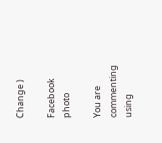Change )

Facebook photo

You are commenting using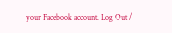your Facebook account. Log Out /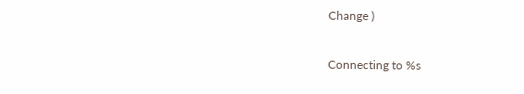Change )

Connecting to %s